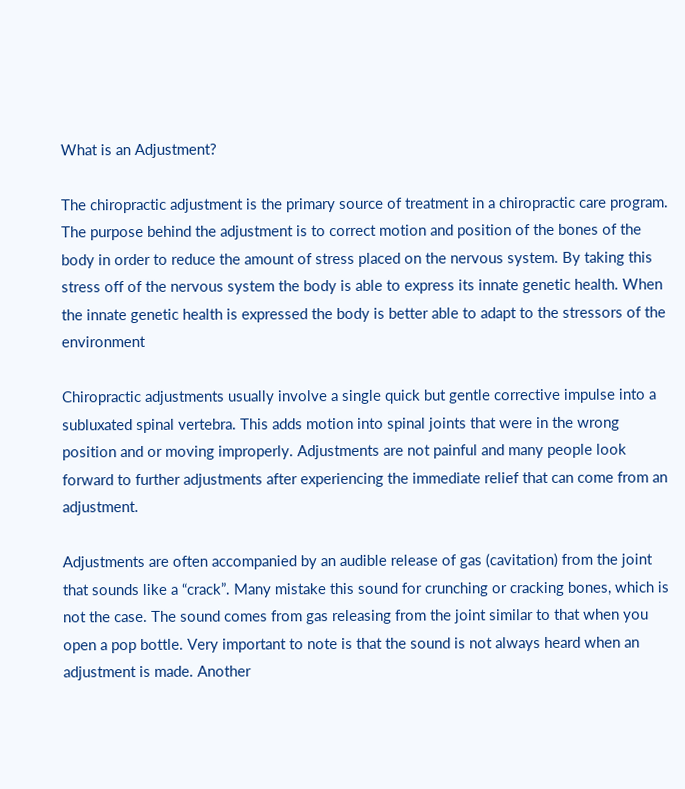What is an Adjustment?

The chiropractic adjustment is the primary source of treatment in a chiropractic care program. The purpose behind the adjustment is to correct motion and position of the bones of the body in order to reduce the amount of stress placed on the nervous system. By taking this stress off of the nervous system the body is able to express its innate genetic health. When the innate genetic health is expressed the body is better able to adapt to the stressors of the environment

Chiropractic adjustments usually involve a single quick but gentle corrective impulse into a subluxated spinal vertebra. This adds motion into spinal joints that were in the wrong position and or moving improperly. Adjustments are not painful and many people look forward to further adjustments after experiencing the immediate relief that can come from an adjustment.

Adjustments are often accompanied by an audible release of gas (cavitation) from the joint that sounds like a “crack”. Many mistake this sound for crunching or cracking bones, which is not the case. The sound comes from gas releasing from the joint similar to that when you open a pop bottle. Very important to note is that the sound is not always heard when an adjustment is made. Another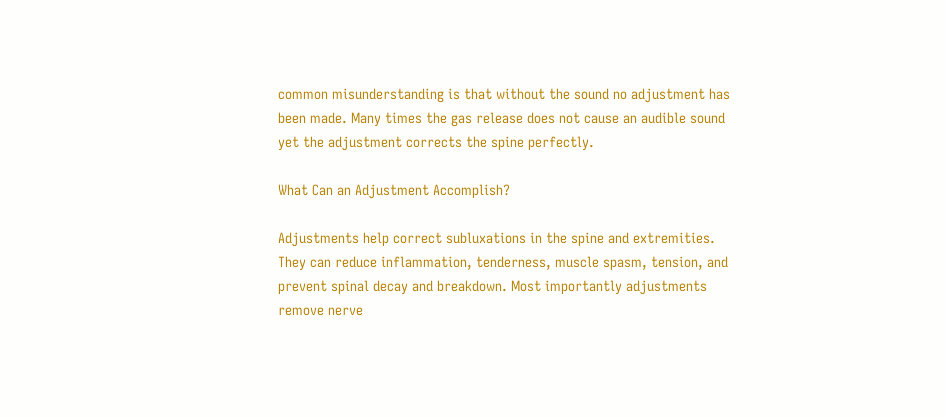common misunderstanding is that without the sound no adjustment has been made. Many times the gas release does not cause an audible sound yet the adjustment corrects the spine perfectly.

What Can an Adjustment Accomplish?

Adjustments help correct subluxations in the spine and extremities. They can reduce inflammation, tenderness, muscle spasm, tension, and prevent spinal decay and breakdown. Most importantly adjustments remove nerve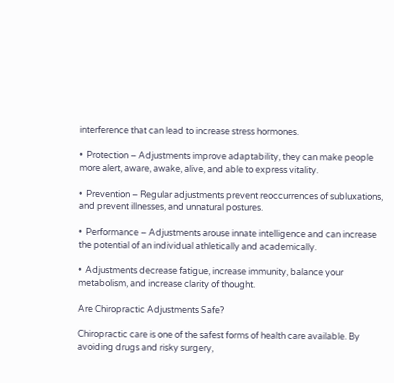interference that can lead to increase stress hormones.

•  Protection – Adjustments improve adaptability, they can make people more alert, aware, awake, alive, and able to express vitality.

•  Prevention – Regular adjustments prevent reoccurrences of subluxations, and prevent illnesses, and unnatural postures.

•  Performance – Adjustments arouse innate intelligence and can increase the potential of an individual athletically and academically.

•  Adjustments decrease fatigue, increase immunity, balance your metabolism, and increase clarity of thought.

Are Chiropractic Adjustments Safe?

Chiropractic care is one of the safest forms of health care available. By avoiding drugs and risky surgery,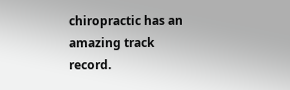chiropractic has an amazing track record.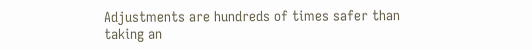Adjustments are hundreds of times safer than taking an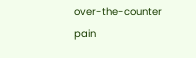over-the-counter pain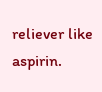reliever like aspirin.